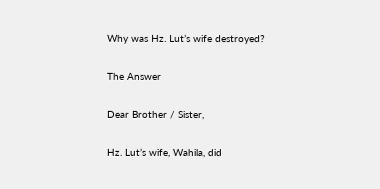Why was Hz. Lut’s wife destroyed?

The Answer

Dear Brother / Sister,

Hz. Lut’s wife, Wahila, did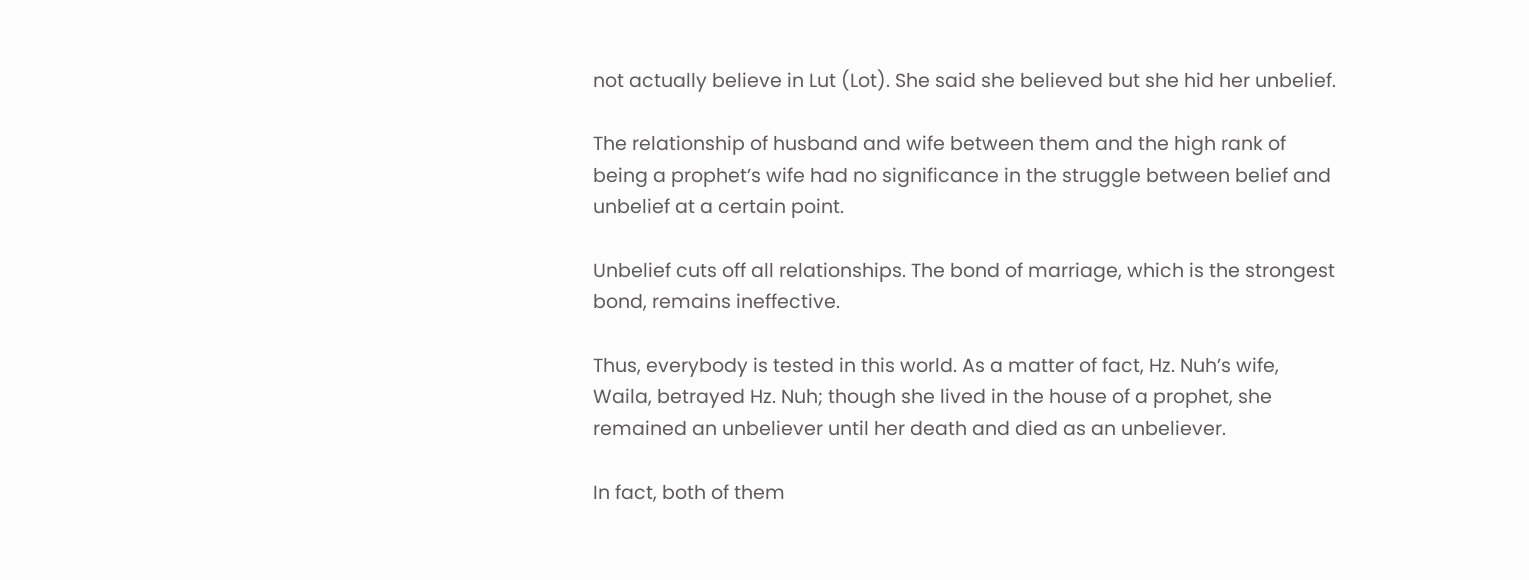not actually believe in Lut (Lot). She said she believed but she hid her unbelief.

The relationship of husband and wife between them and the high rank of being a prophet’s wife had no significance in the struggle between belief and unbelief at a certain point.

Unbelief cuts off all relationships. The bond of marriage, which is the strongest bond, remains ineffective.

Thus, everybody is tested in this world. As a matter of fact, Hz. Nuh’s wife, Waila, betrayed Hz. Nuh; though she lived in the house of a prophet, she remained an unbeliever until her death and died as an unbeliever.

In fact, both of them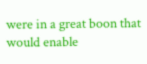were in a great boon that would enable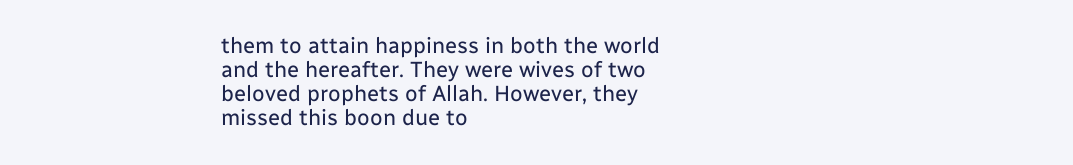them to attain happiness in both the world and the hereafter. They were wives of two beloved prophets of Allah. However, they missed this boon due to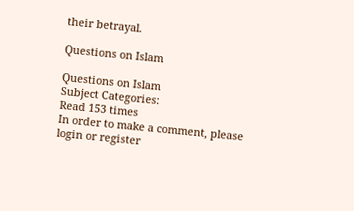their betrayal.

Questions on Islam

Questions on Islam
Subject Categories:
Read 153 times
In order to make a comment, please login or register